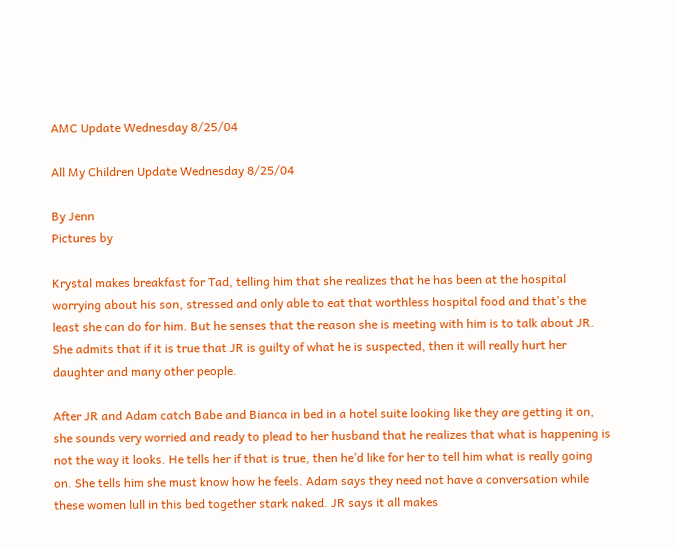AMC Update Wednesday 8/25/04

All My Children Update Wednesday 8/25/04

By Jenn
Pictures by

Krystal makes breakfast for Tad, telling him that she realizes that he has been at the hospital worrying about his son, stressed and only able to eat that worthless hospital food and that’s the least she can do for him. But he senses that the reason she is meeting with him is to talk about JR. She admits that if it is true that JR is guilty of what he is suspected, then it will really hurt her daughter and many other people.

After JR and Adam catch Babe and Bianca in bed in a hotel suite looking like they are getting it on, she sounds very worried and ready to plead to her husband that he realizes that what is happening is not the way it looks. He tells her if that is true, then he’d like for her to tell him what is really going on. She tells him she must know how he feels. Adam says they need not have a conversation while these women lull in this bed together stark naked. JR says it all makes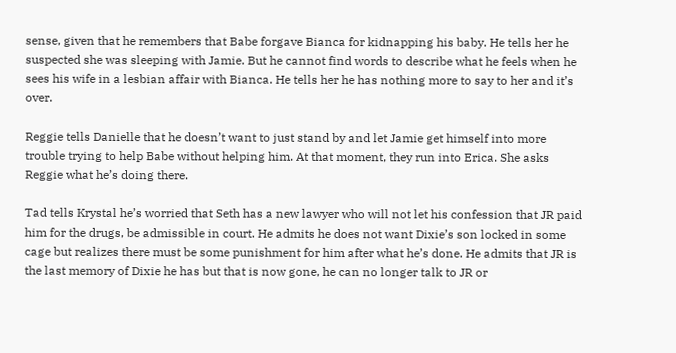sense, given that he remembers that Babe forgave Bianca for kidnapping his baby. He tells her he suspected she was sleeping with Jamie. But he cannot find words to describe what he feels when he sees his wife in a lesbian affair with Bianca. He tells her he has nothing more to say to her and it’s over.

Reggie tells Danielle that he doesn’t want to just stand by and let Jamie get himself into more trouble trying to help Babe without helping him. At that moment, they run into Erica. She asks Reggie what he’s doing there.

Tad tells Krystal he’s worried that Seth has a new lawyer who will not let his confession that JR paid him for the drugs, be admissible in court. He admits he does not want Dixie’s son locked in some cage but realizes there must be some punishment for him after what he’s done. He admits that JR is the last memory of Dixie he has but that is now gone, he can no longer talk to JR or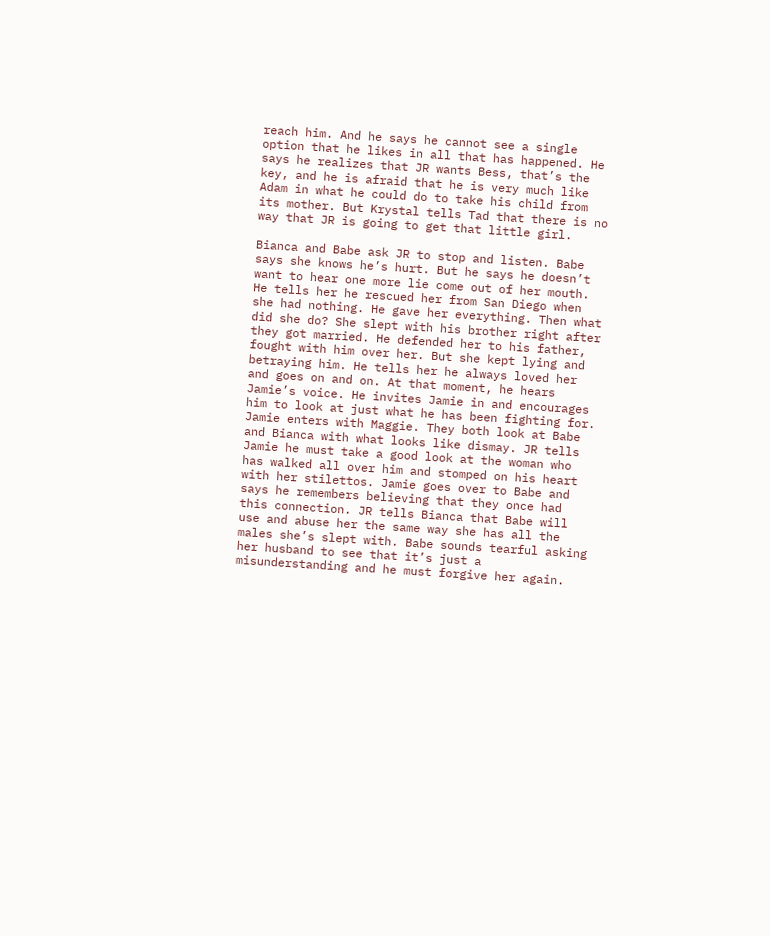reach him. And he says he cannot see a single option that he likes in all that has happened. He says he realizes that JR wants Bess, that’s the key, and he is afraid that he is very much like Adam in what he could do to take his child from its mother. But Krystal tells Tad that there is no way that JR is going to get that little girl.

Bianca and Babe ask JR to stop and listen. Babe says she knows he’s hurt. But he says he doesn’t want to hear one more lie come out of her mouth. He tells her he rescued her from San Diego when she had nothing. He gave her everything. Then what did she do? She slept with his brother right after they got married. He defended her to his father, fought with him over her. But she kept lying and betraying him. He tells her he always loved her and goes on and on. At that moment, he hears Jamie’s voice. He invites Jamie in and encourages him to look at just what he has been fighting for. Jamie enters with Maggie. They both look at Babe and Bianca with what looks like dismay. JR tells Jamie he must take a good look at the woman who has walked all over him and stomped on his heart with her stilettos. Jamie goes over to Babe and says he remembers believing that they once had this connection. JR tells Bianca that Babe will use and abuse her the same way she has all the males she’s slept with. Babe sounds tearful asking her husband to see that it’s just a misunderstanding and he must forgive her again.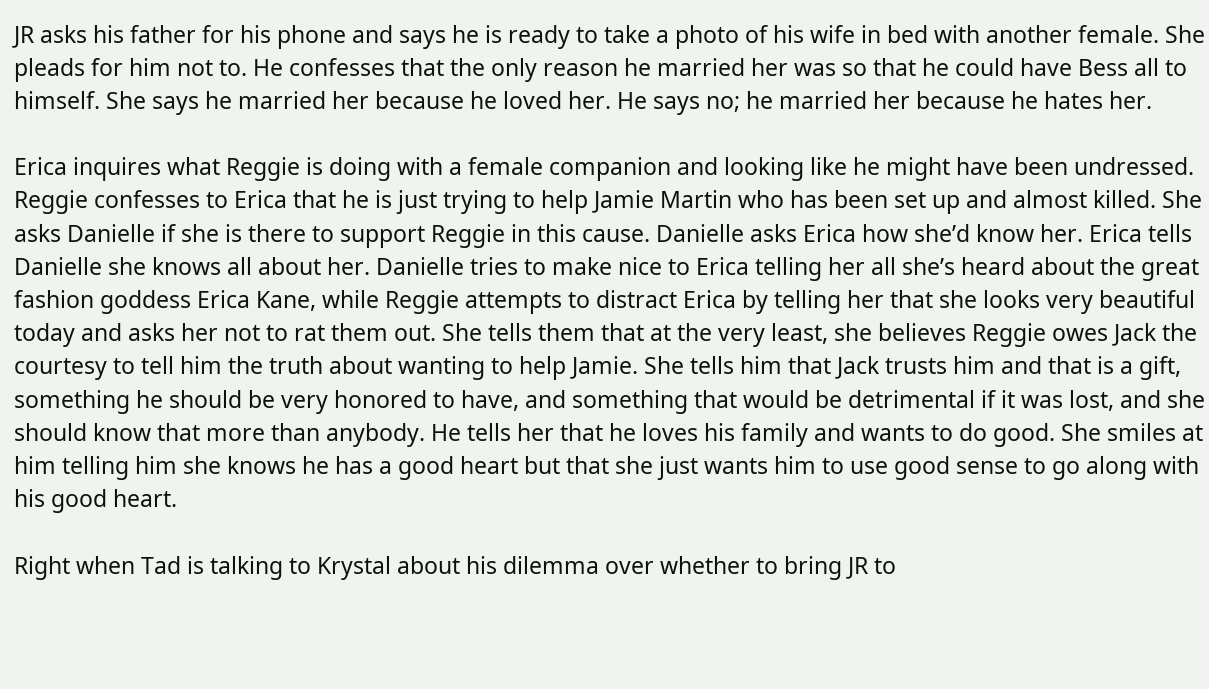JR asks his father for his phone and says he is ready to take a photo of his wife in bed with another female. She pleads for him not to. He confesses that the only reason he married her was so that he could have Bess all to himself. She says he married her because he loved her. He says no; he married her because he hates her.

Erica inquires what Reggie is doing with a female companion and looking like he might have been undressed. Reggie confesses to Erica that he is just trying to help Jamie Martin who has been set up and almost killed. She asks Danielle if she is there to support Reggie in this cause. Danielle asks Erica how she’d know her. Erica tells Danielle she knows all about her. Danielle tries to make nice to Erica telling her all she’s heard about the great fashion goddess Erica Kane, while Reggie attempts to distract Erica by telling her that she looks very beautiful today and asks her not to rat them out. She tells them that at the very least, she believes Reggie owes Jack the courtesy to tell him the truth about wanting to help Jamie. She tells him that Jack trusts him and that is a gift, something he should be very honored to have, and something that would be detrimental if it was lost, and she should know that more than anybody. He tells her that he loves his family and wants to do good. She smiles at him telling him she knows he has a good heart but that she just wants him to use good sense to go along with his good heart.

Right when Tad is talking to Krystal about his dilemma over whether to bring JR to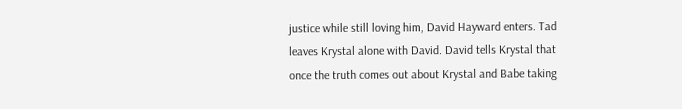justice while still loving him, David Hayward enters. Tad leaves Krystal alone with David. David tells Krystal that once the truth comes out about Krystal and Babe taking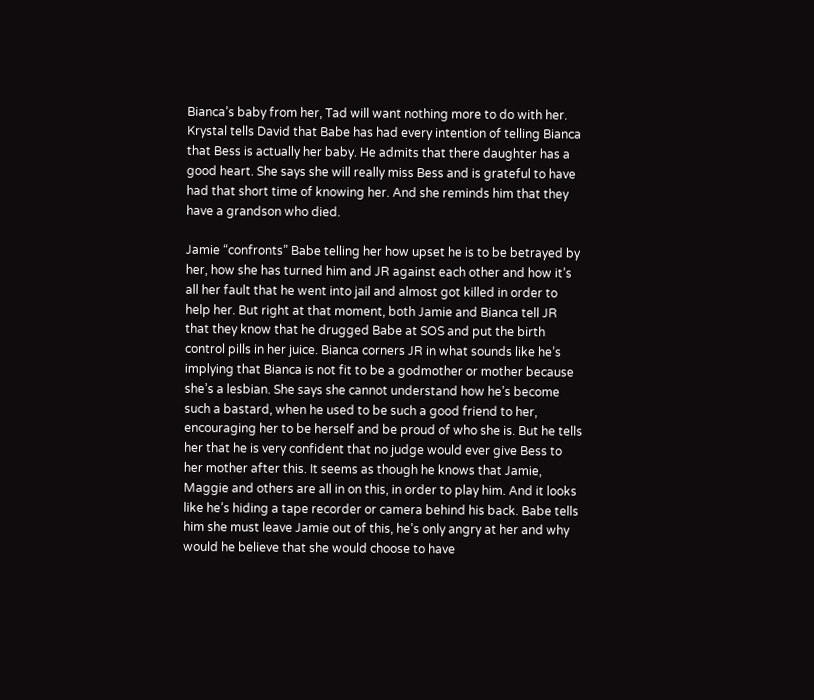Bianca’s baby from her, Tad will want nothing more to do with her. Krystal tells David that Babe has had every intention of telling Bianca that Bess is actually her baby. He admits that there daughter has a good heart. She says she will really miss Bess and is grateful to have had that short time of knowing her. And she reminds him that they have a grandson who died.

Jamie “confronts” Babe telling her how upset he is to be betrayed by her, how she has turned him and JR against each other and how it’s all her fault that he went into jail and almost got killed in order to help her. But right at that moment, both Jamie and Bianca tell JR that they know that he drugged Babe at SOS and put the birth control pills in her juice. Bianca corners JR in what sounds like he’s implying that Bianca is not fit to be a godmother or mother because she’s a lesbian. She says she cannot understand how he’s become such a bastard, when he used to be such a good friend to her, encouraging her to be herself and be proud of who she is. But he tells her that he is very confident that no judge would ever give Bess to her mother after this. It seems as though he knows that Jamie, Maggie and others are all in on this, in order to play him. And it looks like he’s hiding a tape recorder or camera behind his back. Babe tells him she must leave Jamie out of this, he’s only angry at her and why would he believe that she would choose to have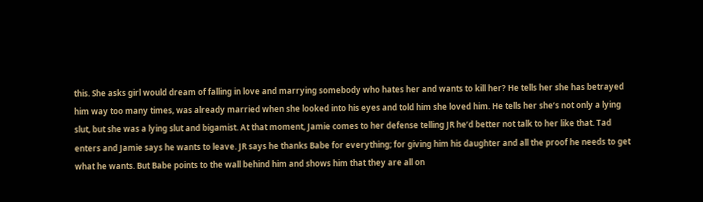this. She asks girl would dream of falling in love and marrying somebody who hates her and wants to kill her? He tells her she has betrayed him way too many times, was already married when she looked into his eyes and told him she loved him. He tells her she’s not only a lying slut, but she was a lying slut and bigamist. At that moment, Jamie comes to her defense telling JR he’d better not talk to her like that. Tad enters and Jamie says he wants to leave. JR says he thanks Babe for everything; for giving him his daughter and all the proof he needs to get what he wants. But Babe points to the wall behind him and shows him that they are all on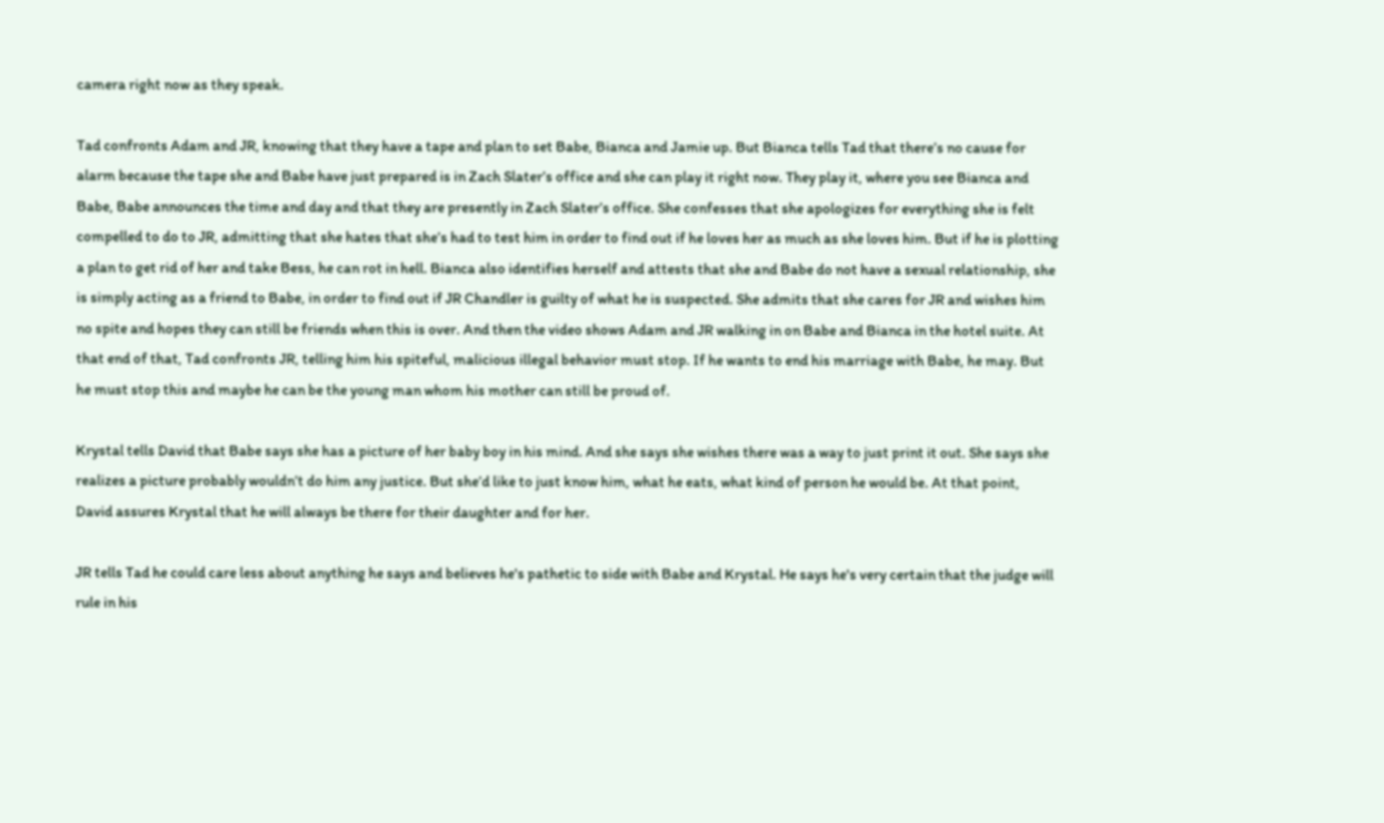camera right now as they speak.

Tad confronts Adam and JR, knowing that they have a tape and plan to set Babe, Bianca and Jamie up. But Bianca tells Tad that there’s no cause for alarm because the tape she and Babe have just prepared is in Zach Slater’s office and she can play it right now. They play it, where you see Bianca and Babe, Babe announces the time and day and that they are presently in Zach Slater’s office. She confesses that she apologizes for everything she is felt compelled to do to JR, admitting that she hates that she’s had to test him in order to find out if he loves her as much as she loves him. But if he is plotting a plan to get rid of her and take Bess, he can rot in hell. Bianca also identifies herself and attests that she and Babe do not have a sexual relationship, she is simply acting as a friend to Babe, in order to find out if JR Chandler is guilty of what he is suspected. She admits that she cares for JR and wishes him no spite and hopes they can still be friends when this is over. And then the video shows Adam and JR walking in on Babe and Bianca in the hotel suite. At that end of that, Tad confronts JR, telling him his spiteful, malicious illegal behavior must stop. If he wants to end his marriage with Babe, he may. But he must stop this and maybe he can be the young man whom his mother can still be proud of.

Krystal tells David that Babe says she has a picture of her baby boy in his mind. And she says she wishes there was a way to just print it out. She says she realizes a picture probably wouldn’t do him any justice. But she’d like to just know him, what he eats, what kind of person he would be. At that point, David assures Krystal that he will always be there for their daughter and for her.

JR tells Tad he could care less about anything he says and believes he's pathetic to side with Babe and Krystal. He says he's very certain that the judge will rule in his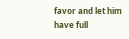favor and let him have full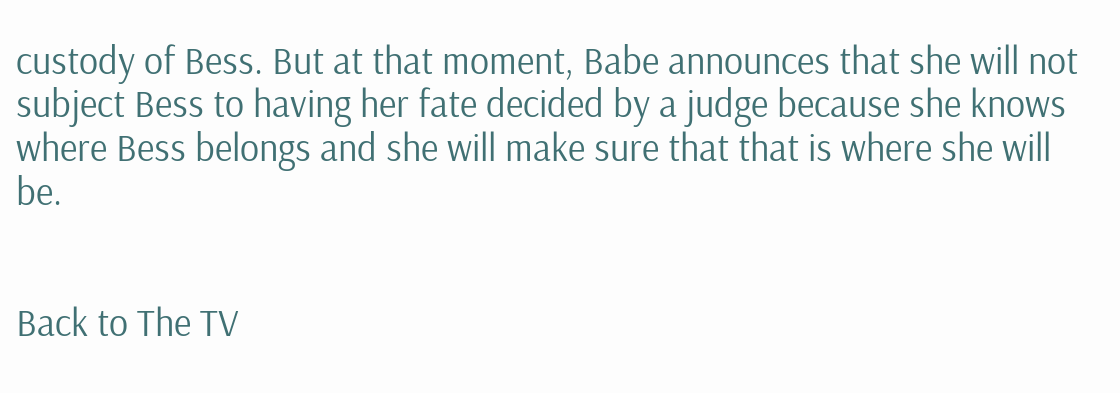custody of Bess. But at that moment, Babe announces that she will not subject Bess to having her fate decided by a judge because she knows where Bess belongs and she will make sure that that is where she will be.


Back to The TV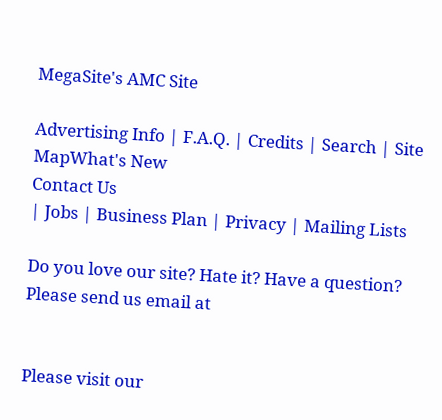MegaSite's AMC Site

Advertising Info | F.A.Q. | Credits | Search | Site MapWhat's New
Contact Us
| Jobs | Business Plan | Privacy | Mailing Lists

Do you love our site? Hate it? Have a question?  Please send us email at


Please visit our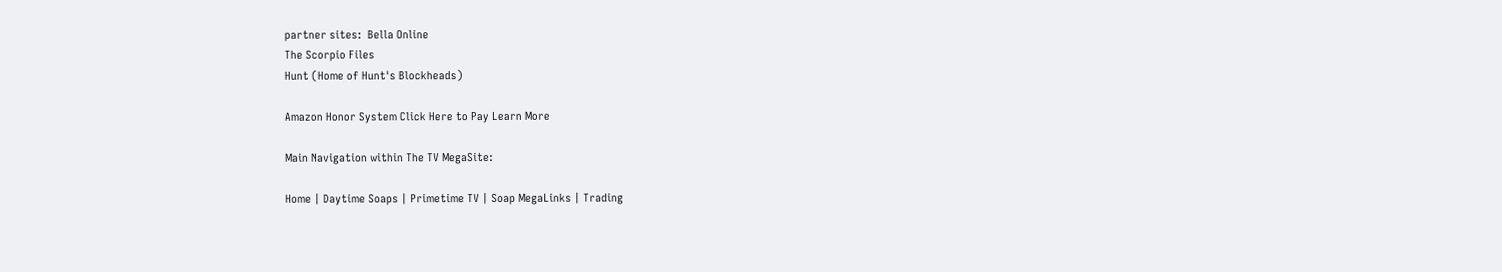partner sites:  Bella Online
The Scorpio Files
Hunt (Home of Hunt's Blockheads)

Amazon Honor System Click Here to Pay Learn More

Main Navigation within The TV MegaSite:

Home | Daytime Soaps | Primetime TV | Soap MegaLinks | Trading